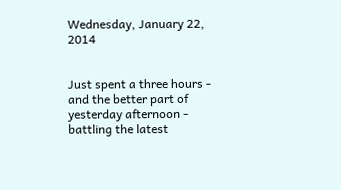Wednesday, January 22, 2014


Just spent a three hours - and the better part of yesterday afternoon - battling the latest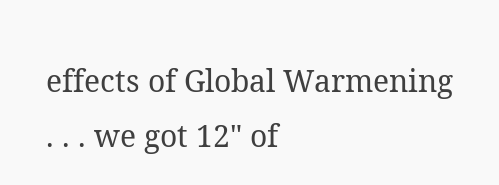effects of Global Warmening . . . we got 12" of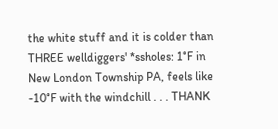the white stuff and it is colder than THREE welldiggers' *ssholes: 1°F in New London Township PA, feels like -10°F with the windchill . . . THANK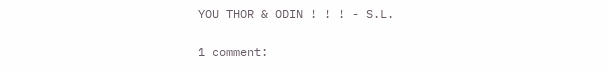YOU THOR & ODIN ! ! ! - S.L.

1 comment: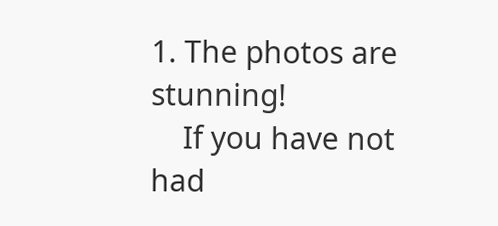1. The photos are stunning!
    If you have not had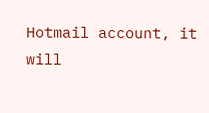Hotmail account, it will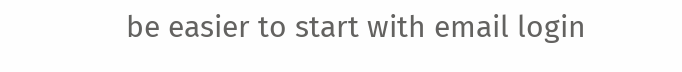be easier to start with email login